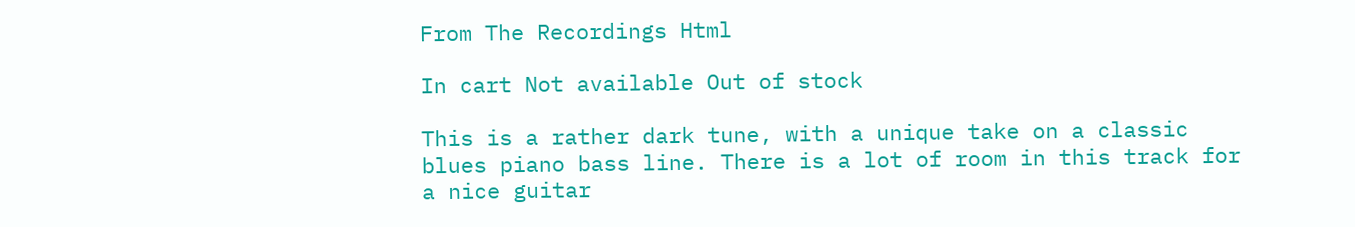From The Recordings Html

In cart Not available Out of stock

This is a rather dark tune, with a unique take on a classic blues piano bass line. There is a lot of room in this track for a nice guitar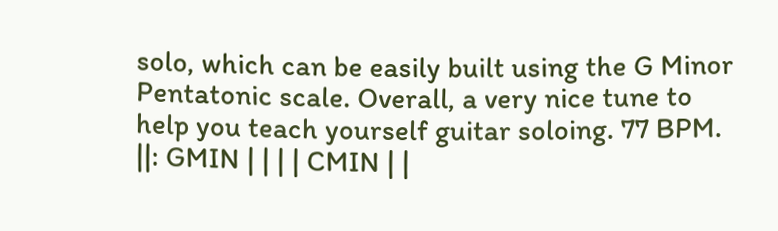solo, which can be easily built using the G Minor Pentatonic scale. Overall, a very nice tune to help you teach yourself guitar soloing. 77 BPM.
||: GMIN | | | | CMIN | |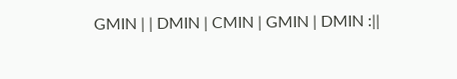GMIN | | DMIN | CMIN | GMIN | DMIN :||